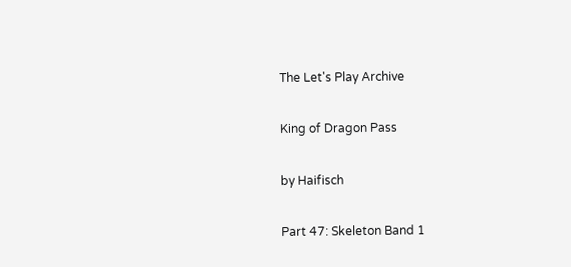The Let's Play Archive

King of Dragon Pass

by Haifisch

Part 47: Skeleton Band 1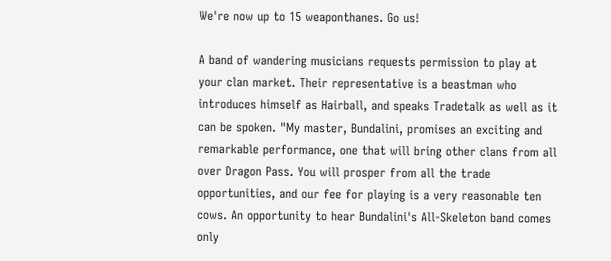We're now up to 15 weaponthanes. Go us!

A band of wandering musicians requests permission to play at your clan market. Their representative is a beastman who introduces himself as Hairball, and speaks Tradetalk as well as it can be spoken. "My master, Bundalini, promises an exciting and remarkable performance, one that will bring other clans from all over Dragon Pass. You will prosper from all the trade opportunities, and our fee for playing is a very reasonable ten cows. An opportunity to hear Bundalini's All-Skeleton band comes only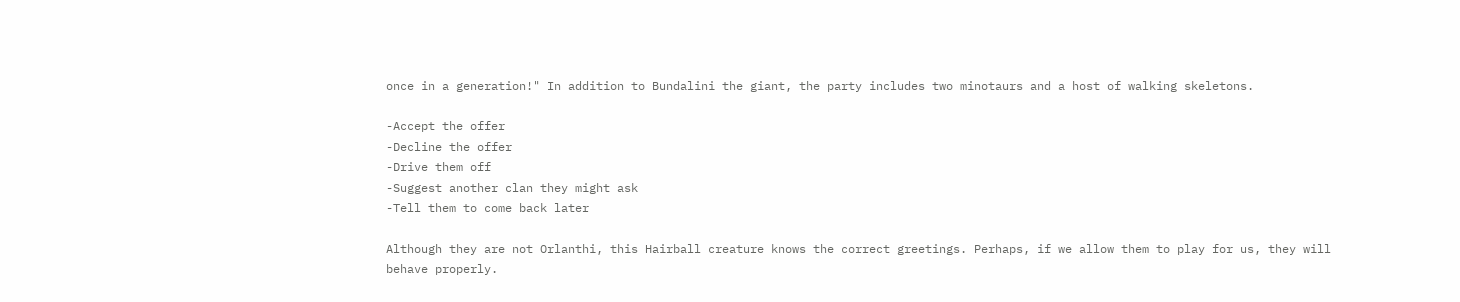once in a generation!" In addition to Bundalini the giant, the party includes two minotaurs and a host of walking skeletons.

-Accept the offer
-Decline the offer
-Drive them off
-Suggest another clan they might ask
-Tell them to come back later

Although they are not Orlanthi, this Hairball creature knows the correct greetings. Perhaps, if we allow them to play for us, they will behave properly.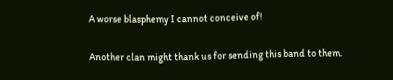A worse blasphemy I cannot conceive of!

Another clan might thank us for sending this band to them.